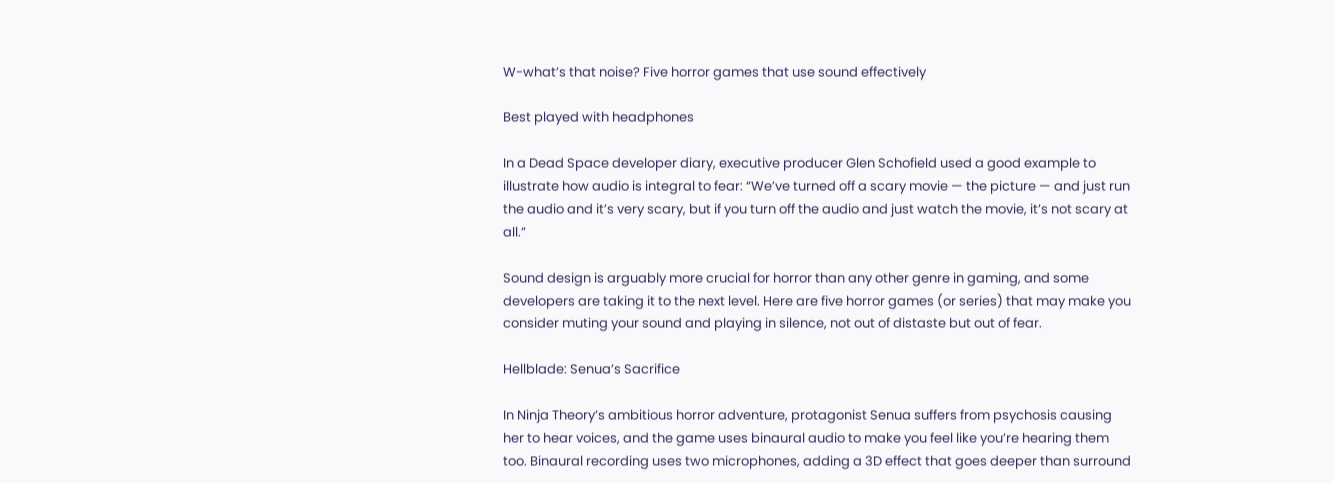W-what’s that noise? Five horror games that use sound effectively

Best played with headphones

In a Dead Space developer diary, executive producer Glen Schofield used a good example to illustrate how audio is integral to fear: “We’ve turned off a scary movie — the picture — and just run the audio and it’s very scary, but if you turn off the audio and just watch the movie, it’s not scary at all.”

Sound design is arguably more crucial for horror than any other genre in gaming, and some developers are taking it to the next level. Here are five horror games (or series) that may make you consider muting your sound and playing in silence, not out of distaste but out of fear.

Hellblade: Senua’s Sacrifice

In Ninja Theory’s ambitious horror adventure, protagonist Senua suffers from psychosis causing her to hear voices, and the game uses binaural audio to make you feel like you’re hearing them too. Binaural recording uses two microphones, adding a 3D effect that goes deeper than surround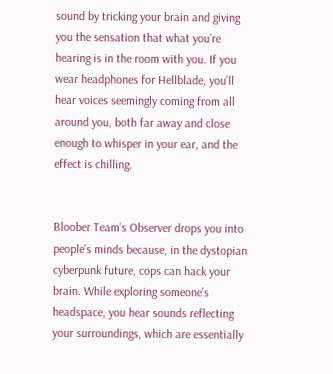sound by tricking your brain and giving you the sensation that what you’re hearing is in the room with you. If you wear headphones for Hellblade, you’ll hear voices seemingly coming from all around you, both far away and close enough to whisper in your ear, and the effect is chilling.


Bloober Team’s Observer drops you into people’s minds because, in the dystopian cyberpunk future, cops can hack your brain. While exploring someone’s headspace, you hear sounds reflecting your surroundings, which are essentially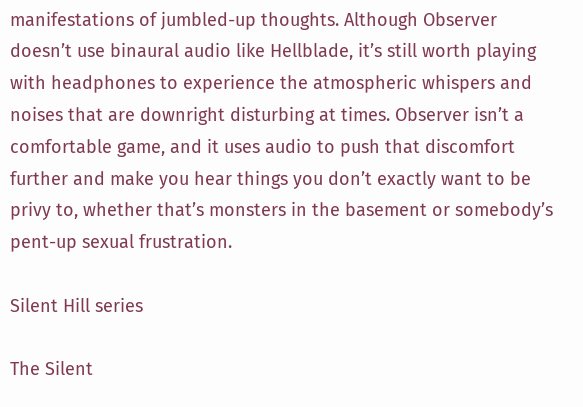manifestations of jumbled-up thoughts. Although Observer doesn’t use binaural audio like Hellblade, it’s still worth playing with headphones to experience the atmospheric whispers and noises that are downright disturbing at times. Observer isn’t a comfortable game, and it uses audio to push that discomfort further and make you hear things you don’t exactly want to be privy to, whether that’s monsters in the basement or somebody’s pent-up sexual frustration.

Silent Hill series

The Silent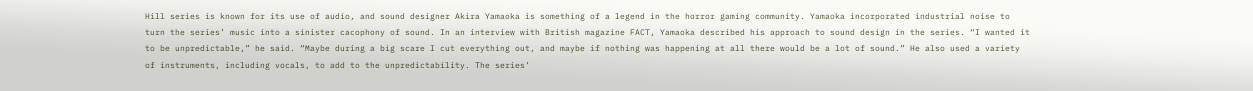Hill series is known for its use of audio, and sound designer Akira Yamaoka is something of a legend in the horror gaming community. Yamaoka incorporated industrial noise to turn the series’ music into a sinister cacophony of sound. In an interview with British magazine FACT, Yamaoka described his approach to sound design in the series. “I wanted it to be unpredictable,” he said. “Maybe during a big scare I cut everything out, and maybe if nothing was happening at all there would be a lot of sound.” He also used a variety of instruments, including vocals, to add to the unpredictability. The series’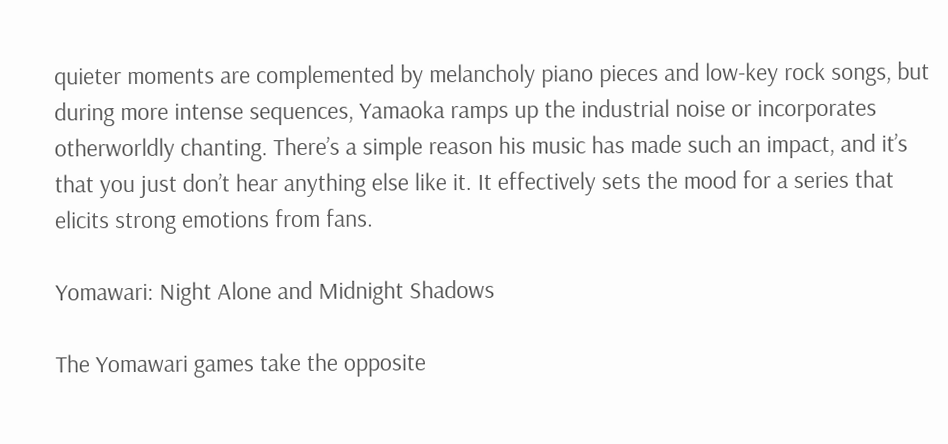quieter moments are complemented by melancholy piano pieces and low-key rock songs, but during more intense sequences, Yamaoka ramps up the industrial noise or incorporates otherworldly chanting. There’s a simple reason his music has made such an impact, and it’s that you just don’t hear anything else like it. It effectively sets the mood for a series that elicits strong emotions from fans.

Yomawari: Night Alone and Midnight Shadows

The Yomawari games take the opposite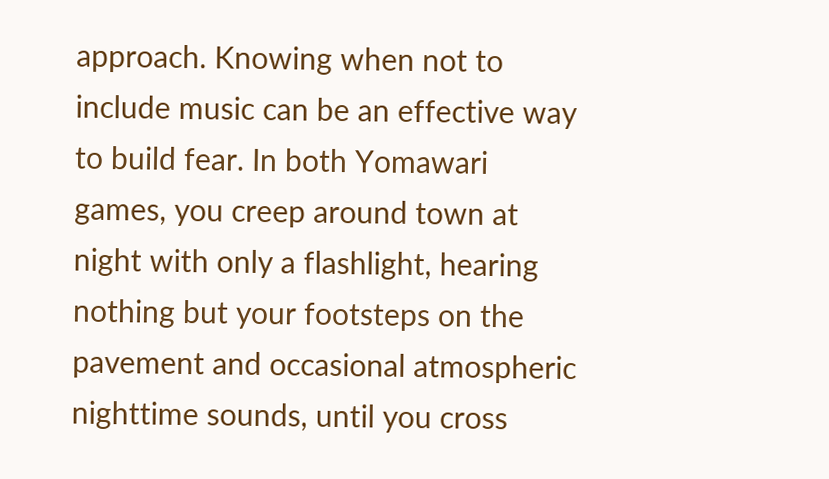approach. Knowing when not to include music can be an effective way to build fear. In both Yomawari games, you creep around town at night with only a flashlight, hearing nothing but your footsteps on the pavement and occasional atmospheric nighttime sounds, until you cross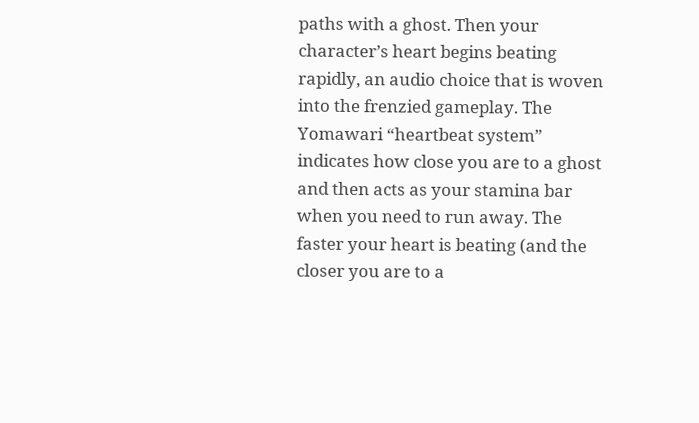paths with a ghost. Then your character’s heart begins beating rapidly, an audio choice that is woven into the frenzied gameplay. The Yomawari “heartbeat system” indicates how close you are to a ghost and then acts as your stamina bar when you need to run away. The faster your heart is beating (and the closer you are to a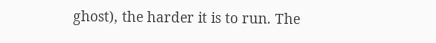ghost), the harder it is to run. The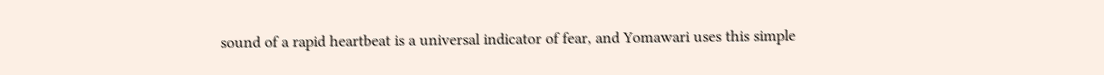sound of a rapid heartbeat is a universal indicator of fear, and Yomawari uses this simple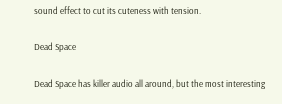sound effect to cut its cuteness with tension.

Dead Space

Dead Space has killer audio all around, but the most interesting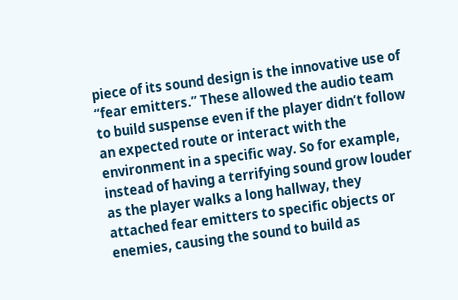piece of its sound design is the innovative use of “fear emitters.” These allowed the audio team to build suspense even if the player didn’t follow an expected route or interact with the environment in a specific way. So for example, instead of having a terrifying sound grow louder as the player walks a long hallway, they attached fear emitters to specific objects or enemies, causing the sound to build as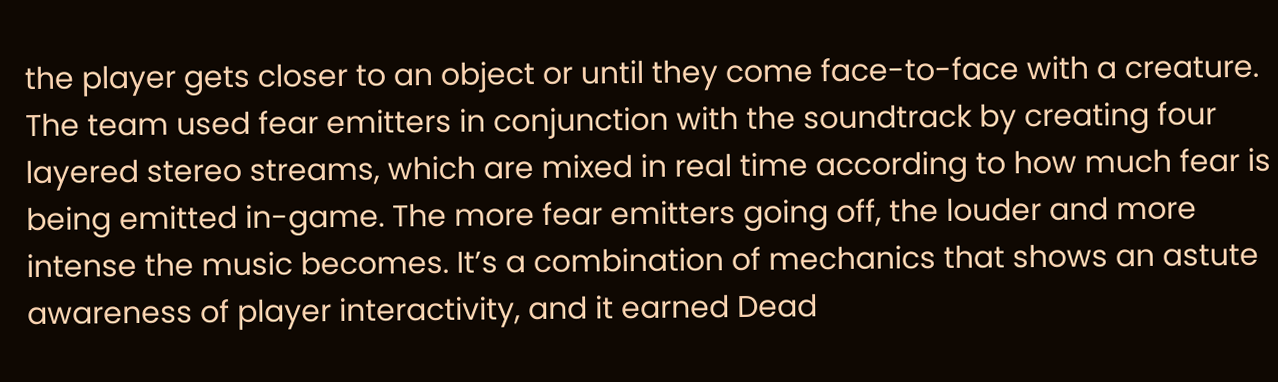the player gets closer to an object or until they come face-to-face with a creature. The team used fear emitters in conjunction with the soundtrack by creating four layered stereo streams, which are mixed in real time according to how much fear is being emitted in-game. The more fear emitters going off, the louder and more intense the music becomes. It’s a combination of mechanics that shows an astute awareness of player interactivity, and it earned Dead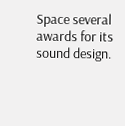Space several awards for its sound design.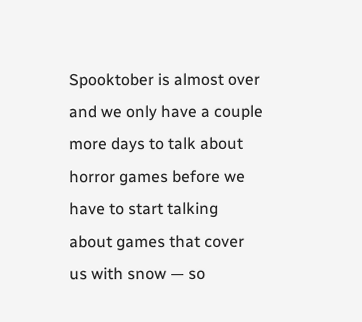Spooktober is almost over and we only have a couple more days to talk about horror games before we have to start talking about games that cover us with snow — so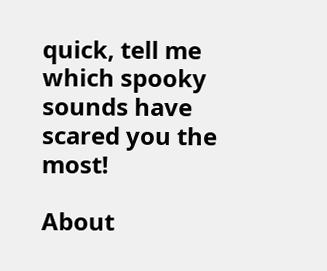quick, tell me which spooky sounds have scared you the most!

About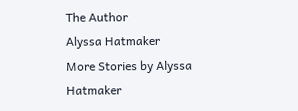The Author
Alyssa Hatmaker
More Stories by Alyssa Hatmaker